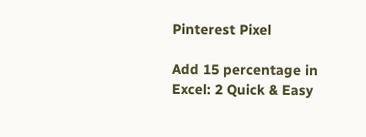Pinterest Pixel

Add 15 percentage in Excel: 2 Quick & Easy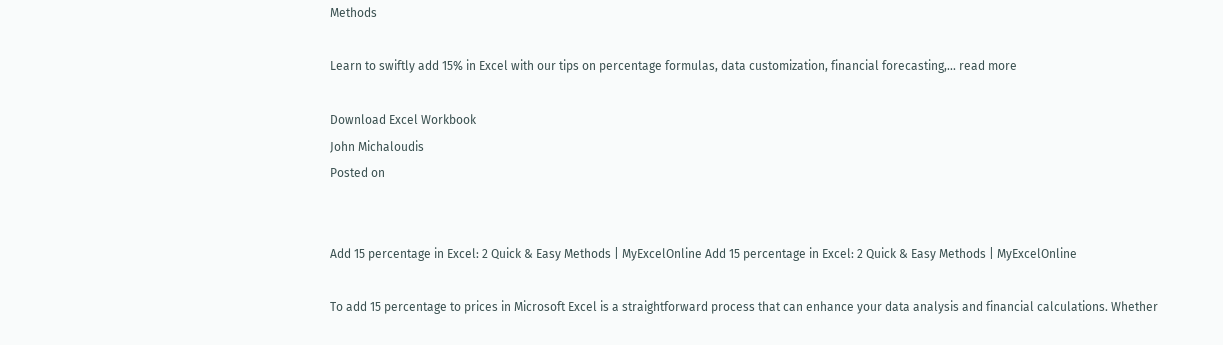Methods

Learn to swiftly add 15% in Excel with our tips on percentage formulas, data customization, financial forecasting,... read more

Download Excel Workbook
John Michaloudis
Posted on


Add 15 percentage in Excel: 2 Quick & Easy Methods | MyExcelOnline Add 15 percentage in Excel: 2 Quick & Easy Methods | MyExcelOnline

To add 15 percentage to prices in Microsoft Excel is a straightforward process that can enhance your data analysis and financial calculations. Whether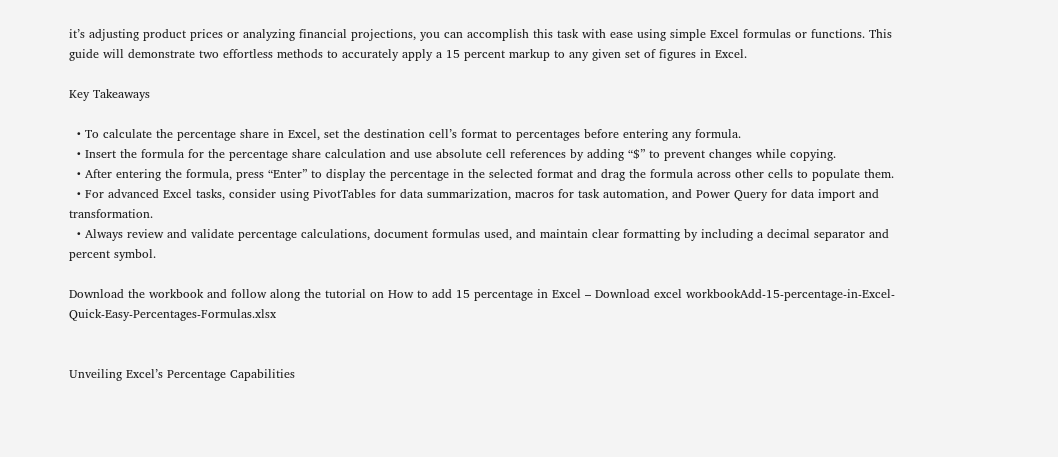it’s adjusting product prices or analyzing financial projections, you can accomplish this task with ease using simple Excel formulas or functions. This guide will demonstrate two effortless methods to accurately apply a 15 percent markup to any given set of figures in Excel.

Key Takeaways

  • To calculate the percentage share in Excel, set the destination cell’s format to percentages before entering any formula.
  • Insert the formula for the percentage share calculation and use absolute cell references by adding “$” to prevent changes while copying.
  • After entering the formula, press “Enter” to display the percentage in the selected format and drag the formula across other cells to populate them.
  • For advanced Excel tasks, consider using PivotTables for data summarization, macros for task automation, and Power Query for data import and transformation.
  • Always review and validate percentage calculations, document formulas used, and maintain clear formatting by including a decimal separator and percent symbol.

Download the workbook and follow along the tutorial on How to add 15 percentage in Excel – Download excel workbookAdd-15-percentage-in-Excel-Quick-Easy-Percentages-Formulas.xlsx


Unveiling Excel’s Percentage Capabilities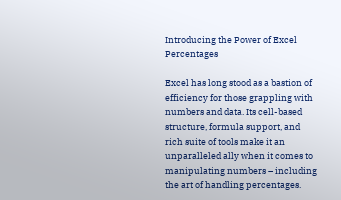Introducing the Power of Excel Percentages

Excel has long stood as a bastion of efficiency for those grappling with numbers and data. Its cell-based structure, formula support, and rich suite of tools make it an unparalleled ally when it comes to manipulating numbers – including the art of handling percentages.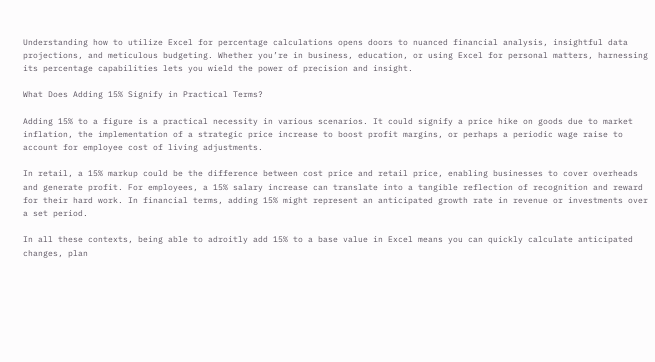Understanding how to utilize Excel for percentage calculations opens doors to nuanced financial analysis, insightful data projections, and meticulous budgeting. Whether you’re in business, education, or using Excel for personal matters, harnessing its percentage capabilities lets you wield the power of precision and insight.

What Does Adding 15% Signify in Practical Terms?

Adding 15% to a figure is a practical necessity in various scenarios. It could signify a price hike on goods due to market inflation, the implementation of a strategic price increase to boost profit margins, or perhaps a periodic wage raise to account for employee cost of living adjustments.

In retail, a 15% markup could be the difference between cost price and retail price, enabling businesses to cover overheads and generate profit. For employees, a 15% salary increase can translate into a tangible reflection of recognition and reward for their hard work. In financial terms, adding 15% might represent an anticipated growth rate in revenue or investments over a set period.

In all these contexts, being able to adroitly add 15% to a base value in Excel means you can quickly calculate anticipated changes, plan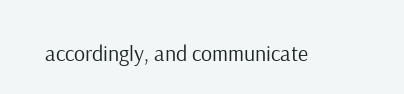accordingly, and communicate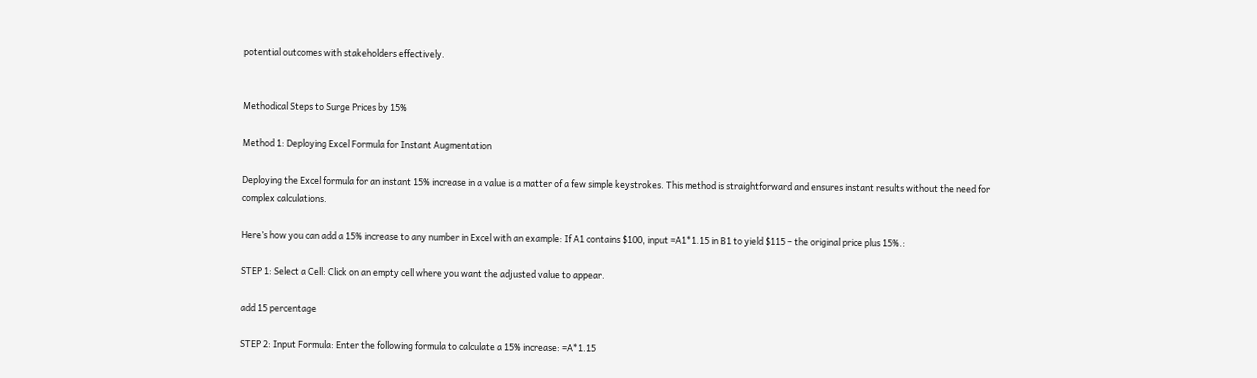potential outcomes with stakeholders effectively.


Methodical Steps to Surge Prices by 15%

Method 1: Deploying Excel Formula for Instant Augmentation

Deploying the Excel formula for an instant 15% increase in a value is a matter of a few simple keystrokes. This method is straightforward and ensures instant results without the need for complex calculations.

Here’s how you can add a 15% increase to any number in Excel with an example: If A1 contains $100, input =A1*1.15 in B1 to yield $115 – the original price plus 15%.:

STEP 1: Select a Cell: Click on an empty cell where you want the adjusted value to appear.

add 15 percentage

STEP 2: Input Formula: Enter the following formula to calculate a 15% increase: =A*1.15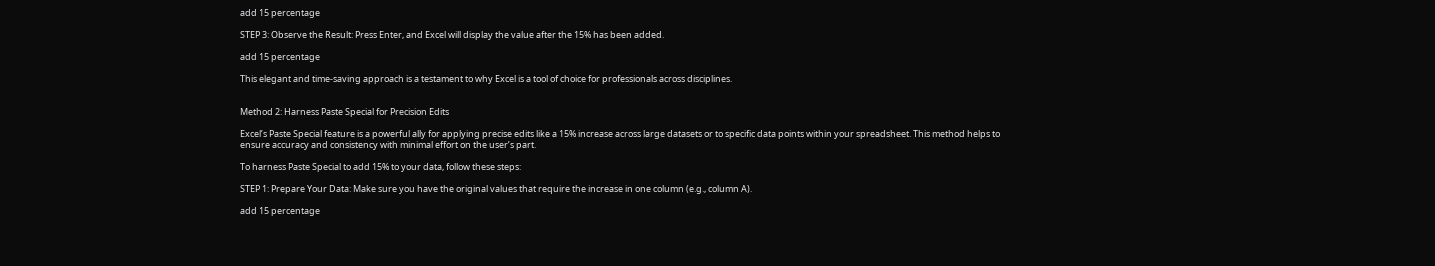add 15 percentage

STEP 3: Observe the Result: Press Enter, and Excel will display the value after the 15% has been added.

add 15 percentage

This elegant and time-saving approach is a testament to why Excel is a tool of choice for professionals across disciplines.


Method 2: Harness Paste Special for Precision Edits

Excel’s Paste Special feature is a powerful ally for applying precise edits like a 15% increase across large datasets or to specific data points within your spreadsheet. This method helps to ensure accuracy and consistency with minimal effort on the user’s part.

To harness Paste Special to add 15% to your data, follow these steps:

STEP 1: Prepare Your Data: Make sure you have the original values that require the increase in one column (e.g., column A).

add 15 percentage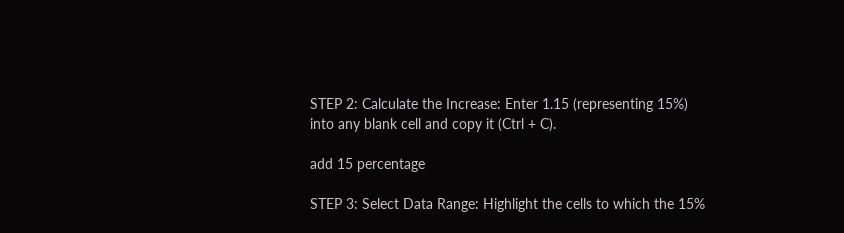STEP 2: Calculate the Increase: Enter 1.15 (representing 15%) into any blank cell and copy it (Ctrl + C).

add 15 percentage

STEP 3: Select Data Range: Highlight the cells to which the 15%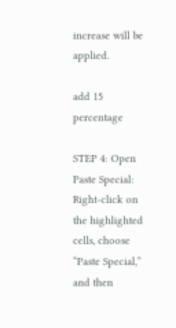increase will be applied.

add 15 percentage

STEP 4: Open Paste Special: Right-click on the highlighted cells, choose “Paste Special,” and then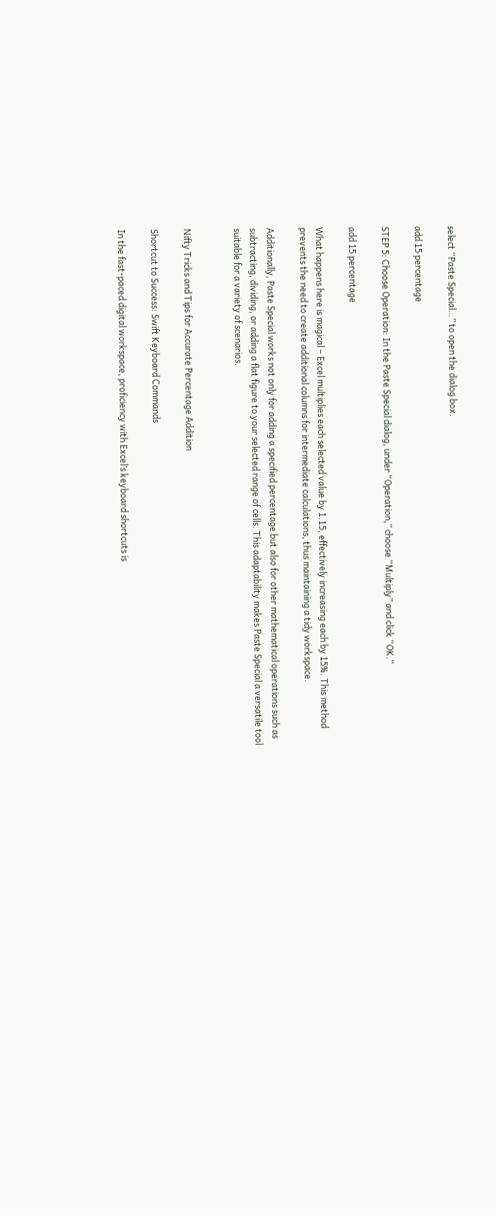select “Paste Special…” to open the dialog box.

add 15 percentage

STEP 5: Choose Operation: In the Paste Special dialog, under “Operation,” choose “Multiply” and click “OK.”

add 15 percentage

What happens here is magical – Excel multiplies each selected value by 1.15, effectively increasing each by 15%. This method prevents the need to create additional columns for intermediate calculations, thus maintaining a tidy workspace.

Additionally, Paste Special works not only for adding a specified percentage but also for other mathematical operations such as subtracting, dividing, or adding a flat figure to your selected range of cells. This adaptability makes Paste Special a versatile tool suitable for a variety of scenarios.


Nifty Tricks and Tips for Accurate Percentage Addition

Shortcut to Success: Swift Keyboard Commands

In the fast-paced digital workspace, proficiency with Excel’s keyboard shortcuts is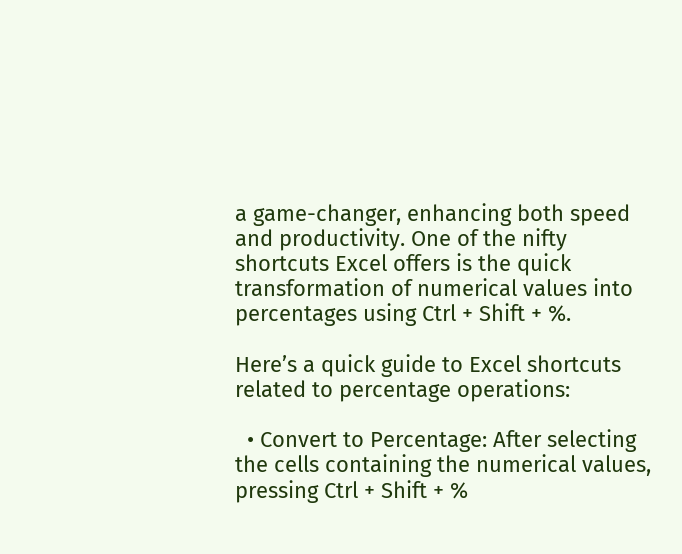a game-changer, enhancing both speed and productivity. One of the nifty shortcuts Excel offers is the quick transformation of numerical values into percentages using Ctrl + Shift + %.

Here’s a quick guide to Excel shortcuts related to percentage operations:

  • Convert to Percentage: After selecting the cells containing the numerical values, pressing Ctrl + Shift + %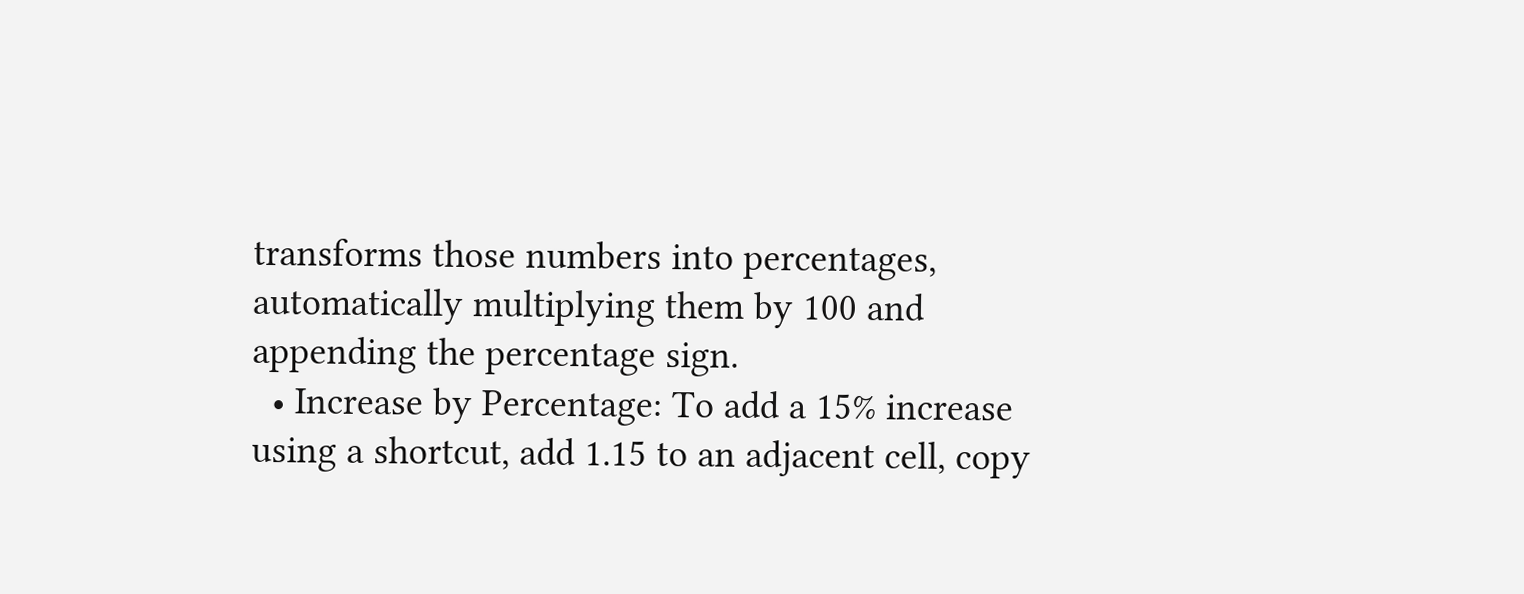transforms those numbers into percentages, automatically multiplying them by 100 and appending the percentage sign.
  • Increase by Percentage: To add a 15% increase using a shortcut, add 1.15 to an adjacent cell, copy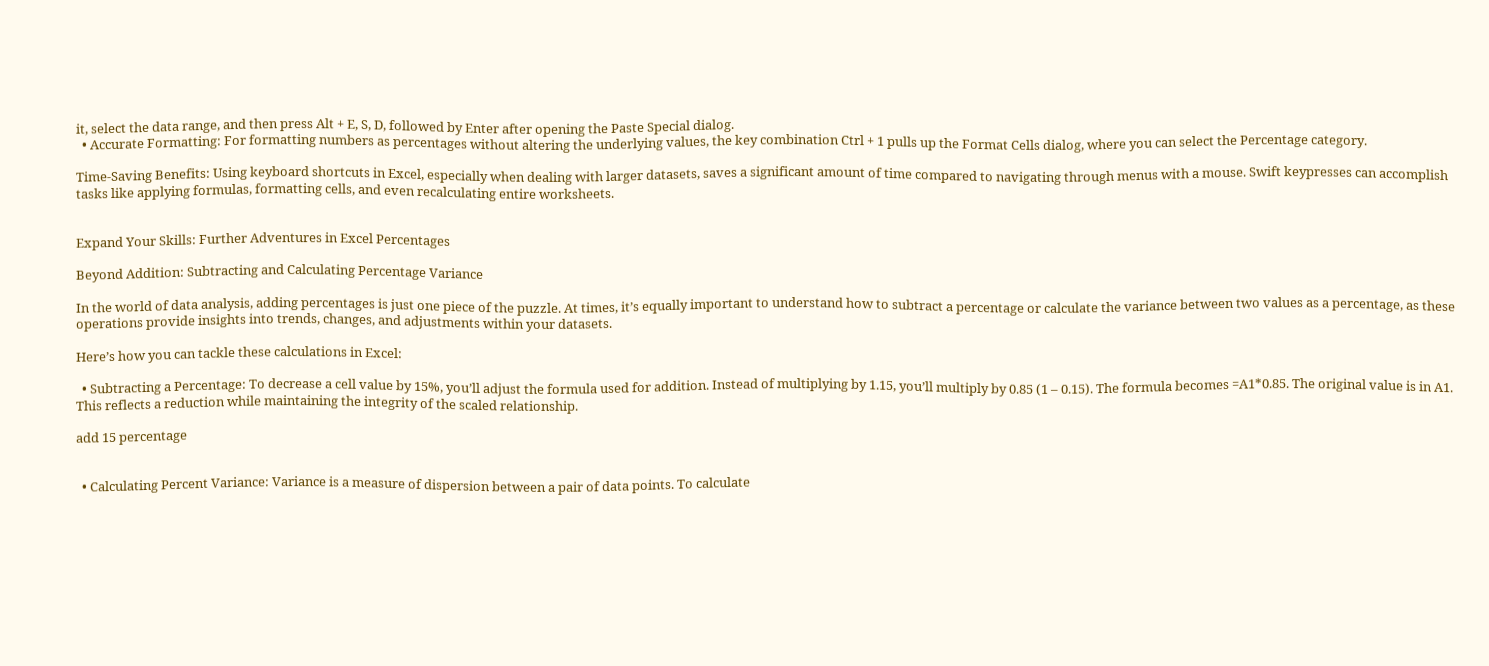it, select the data range, and then press Alt + E, S, D, followed by Enter after opening the Paste Special dialog.
  • Accurate Formatting: For formatting numbers as percentages without altering the underlying values, the key combination Ctrl + 1 pulls up the Format Cells dialog, where you can select the Percentage category.

Time-Saving Benefits: Using keyboard shortcuts in Excel, especially when dealing with larger datasets, saves a significant amount of time compared to navigating through menus with a mouse. Swift keypresses can accomplish tasks like applying formulas, formatting cells, and even recalculating entire worksheets.


Expand Your Skills: Further Adventures in Excel Percentages

Beyond Addition: Subtracting and Calculating Percentage Variance

In the world of data analysis, adding percentages is just one piece of the puzzle. At times, it’s equally important to understand how to subtract a percentage or calculate the variance between two values as a percentage, as these operations provide insights into trends, changes, and adjustments within your datasets.

Here’s how you can tackle these calculations in Excel:

  • Subtracting a Percentage: To decrease a cell value by 15%, you’ll adjust the formula used for addition. Instead of multiplying by 1.15, you’ll multiply by 0.85 (1 – 0.15). The formula becomes =A1*0.85. The original value is in A1. This reflects a reduction while maintaining the integrity of the scaled relationship.

add 15 percentage


  • Calculating Percent Variance: Variance is a measure of dispersion between a pair of data points. To calculate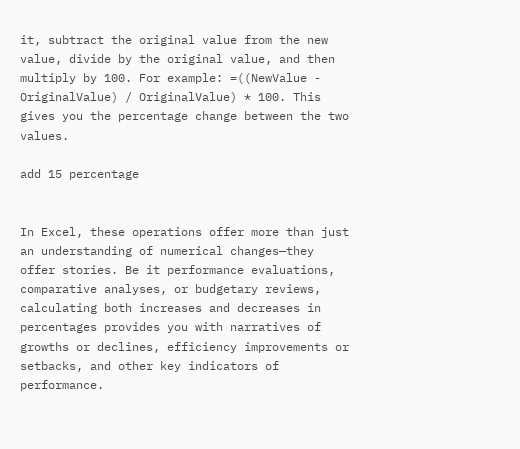it, subtract the original value from the new value, divide by the original value, and then multiply by 100. For example: =((NewValue - OriginalValue) / OriginalValue) * 100. This gives you the percentage change between the two values.

add 15 percentage


In Excel, these operations offer more than just an understanding of numerical changes—they offer stories. Be it performance evaluations, comparative analyses, or budgetary reviews, calculating both increases and decreases in percentages provides you with narratives of growths or declines, efficiency improvements or setbacks, and other key indicators of performance.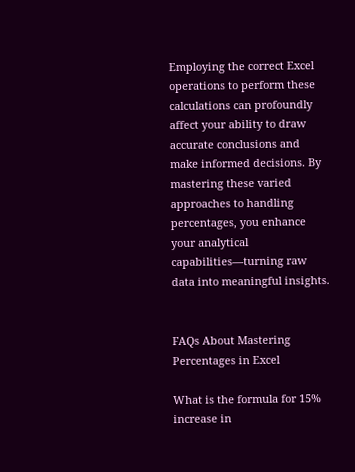Employing the correct Excel operations to perform these calculations can profoundly affect your ability to draw accurate conclusions and make informed decisions. By mastering these varied approaches to handling percentages, you enhance your analytical capabilities—turning raw data into meaningful insights.


FAQs About Mastering Percentages in Excel

What is the formula for 15% increase in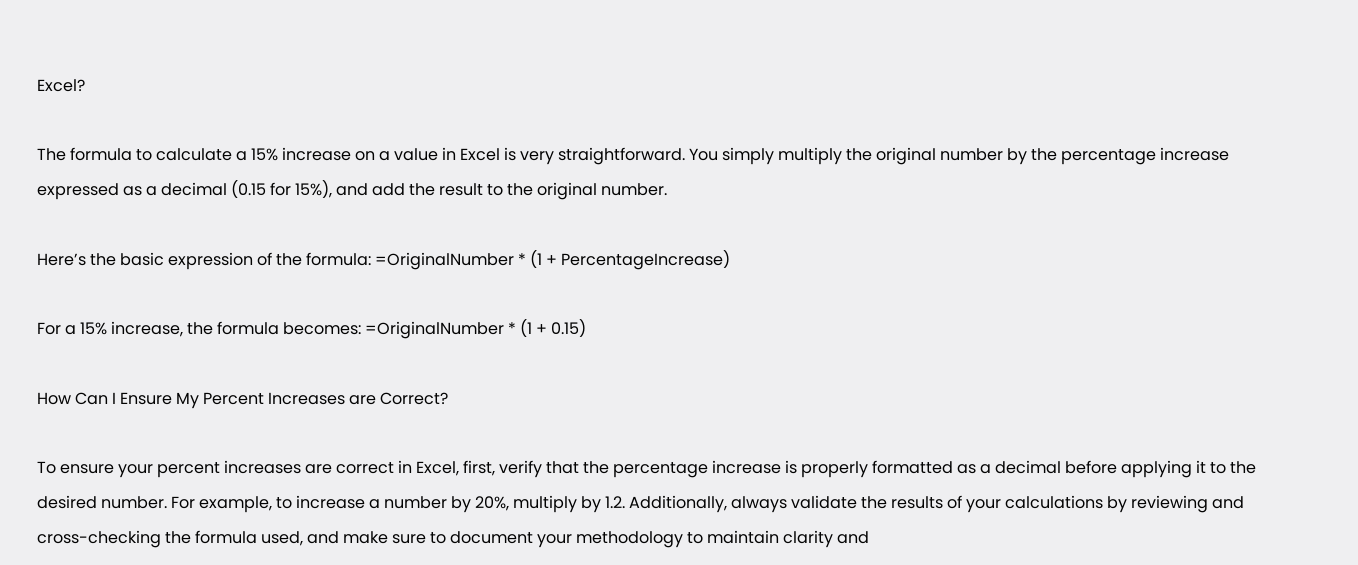Excel?

The formula to calculate a 15% increase on a value in Excel is very straightforward. You simply multiply the original number by the percentage increase expressed as a decimal (0.15 for 15%), and add the result to the original number.

Here’s the basic expression of the formula: =OriginalNumber * (1 + PercentageIncrease)

For a 15% increase, the formula becomes: =OriginalNumber * (1 + 0.15)

How Can I Ensure My Percent Increases are Correct?

To ensure your percent increases are correct in Excel, first, verify that the percentage increase is properly formatted as a decimal before applying it to the desired number. For example, to increase a number by 20%, multiply by 1.2. Additionally, always validate the results of your calculations by reviewing and cross-checking the formula used, and make sure to document your methodology to maintain clarity and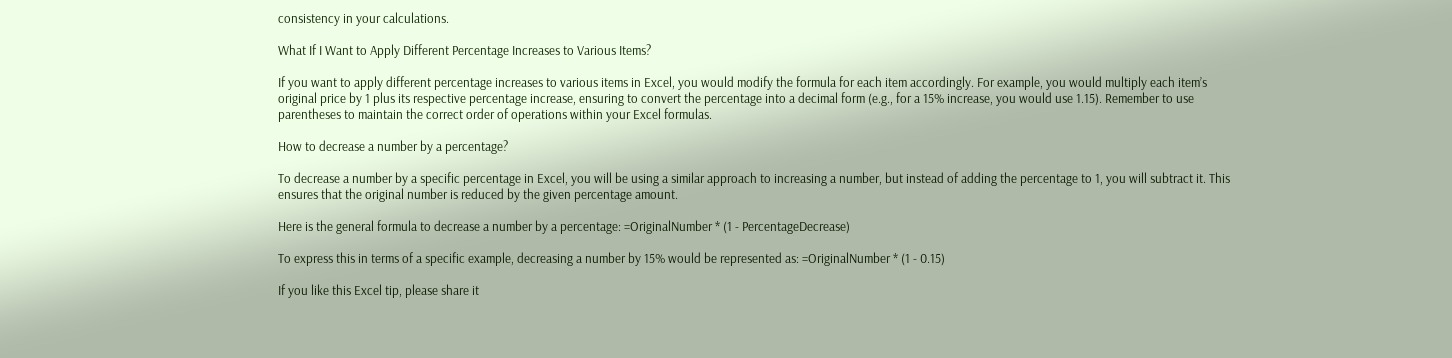consistency in your calculations.

What If I Want to Apply Different Percentage Increases to Various Items?

If you want to apply different percentage increases to various items in Excel, you would modify the formula for each item accordingly. For example, you would multiply each item’s original price by 1 plus its respective percentage increase, ensuring to convert the percentage into a decimal form (e.g., for a 15% increase, you would use 1.15). Remember to use parentheses to maintain the correct order of operations within your Excel formulas.

How to decrease a number by a percentage?

To decrease a number by a specific percentage in Excel, you will be using a similar approach to increasing a number, but instead of adding the percentage to 1, you will subtract it. This ensures that the original number is reduced by the given percentage amount.

Here is the general formula to decrease a number by a percentage: =OriginalNumber * (1 - PercentageDecrease)

To express this in terms of a specific example, decreasing a number by 15% would be represented as: =OriginalNumber * (1 - 0.15)

If you like this Excel tip, please share it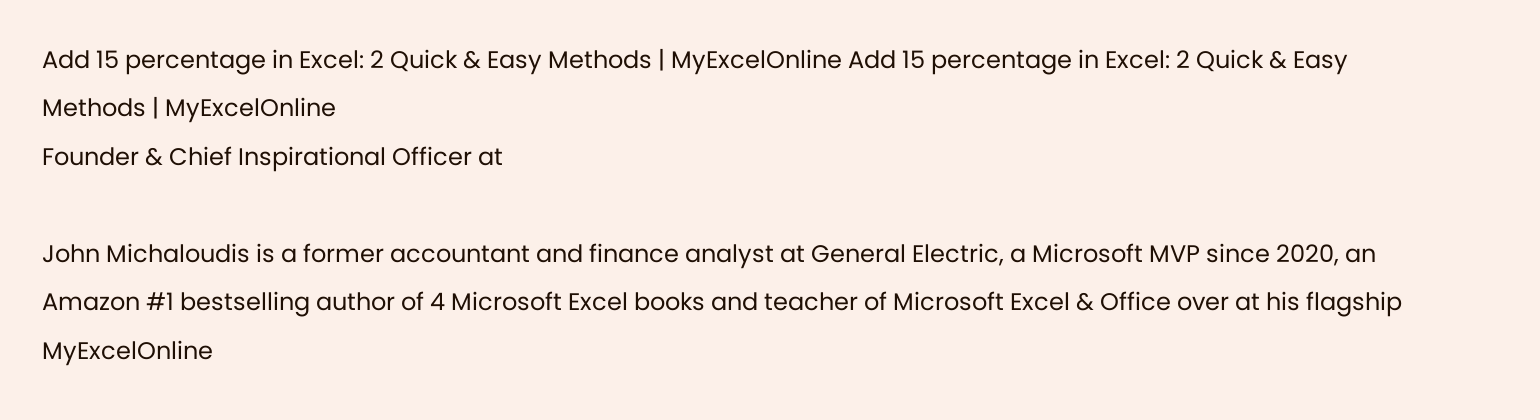Add 15 percentage in Excel: 2 Quick & Easy Methods | MyExcelOnline Add 15 percentage in Excel: 2 Quick & Easy Methods | MyExcelOnline
Founder & Chief Inspirational Officer at

John Michaloudis is a former accountant and finance analyst at General Electric, a Microsoft MVP since 2020, an Amazon #1 bestselling author of 4 Microsoft Excel books and teacher of Microsoft Excel & Office over at his flagship MyExcelOnline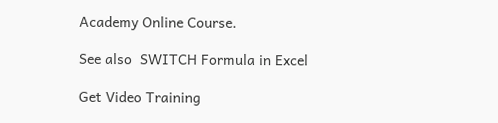Academy Online Course.

See also  SWITCH Formula in Excel

Get Video Training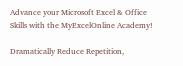Advance your Microsoft Excel & Office Skills with the MyExcelOnline Academy!

Dramatically Reduce Repetition,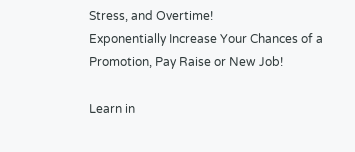Stress, and Overtime!
Exponentially Increase Your Chances of a Promotion, Pay Raise or New Job!

Learn in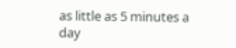as little as 5 minutes a day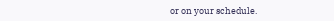or on your schedule.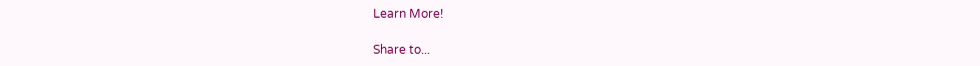Learn More!

Share to...